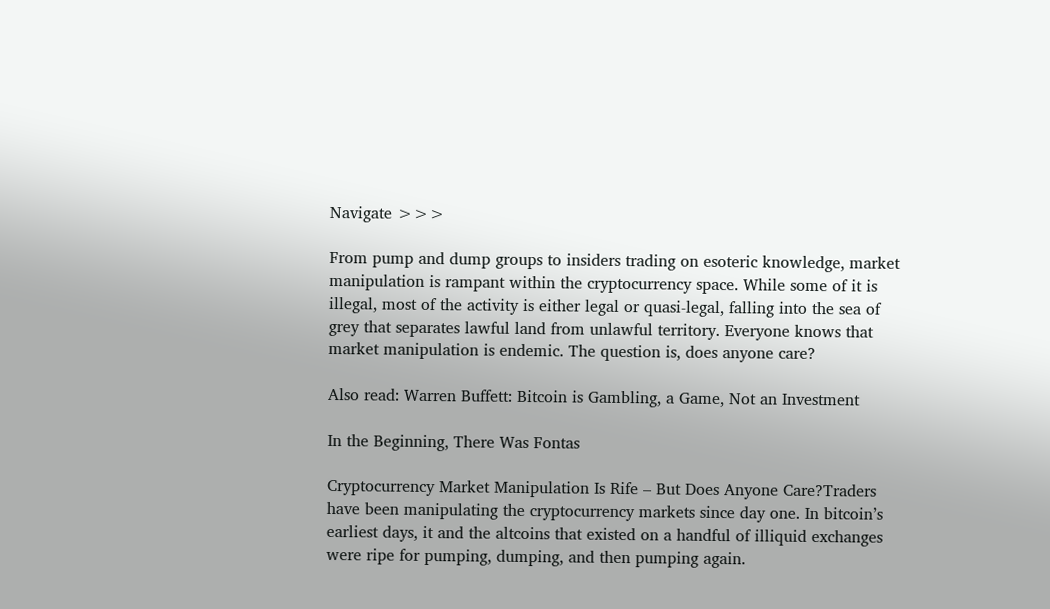Navigate >>>

From pump and dump groups to insiders trading on esoteric knowledge, market manipulation is rampant within the cryptocurrency space. While some of it is illegal, most of the activity is either legal or quasi-legal, falling into the sea of grey that separates lawful land from unlawful territory. Everyone knows that market manipulation is endemic. The question is, does anyone care?

Also read: Warren Buffett: Bitcoin is Gambling, a Game, Not an Investment

In the Beginning, There Was Fontas

Cryptocurrency Market Manipulation Is Rife – But Does Anyone Care?Traders have been manipulating the cryptocurrency markets since day one. In bitcoin’s earliest days, it and the altcoins that existed on a handful of illiquid exchanges were ripe for pumping, dumping, and then pumping again.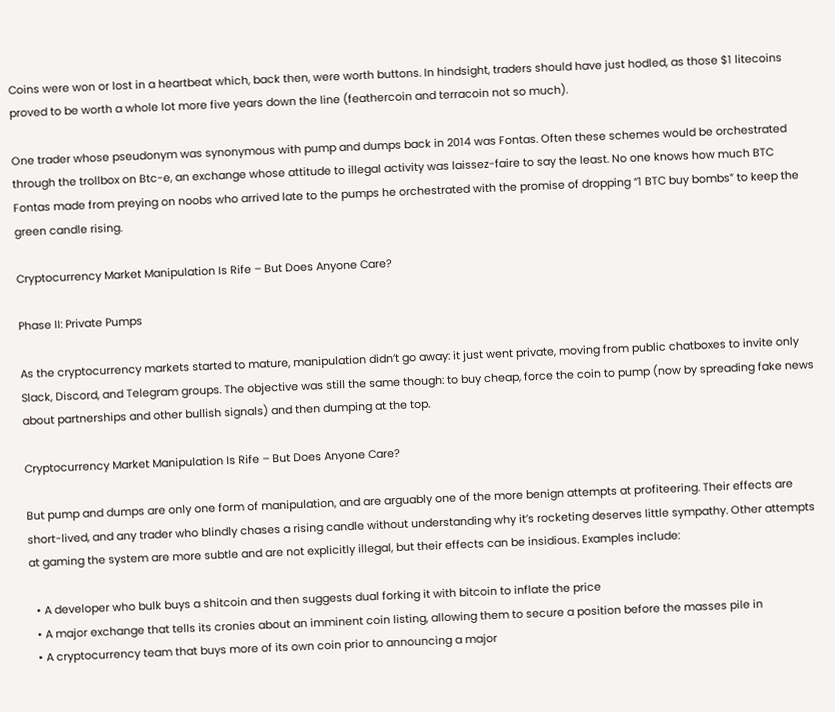Coins were won or lost in a heartbeat which, back then, were worth buttons. In hindsight, traders should have just hodled, as those $1 litecoins proved to be worth a whole lot more five years down the line (feathercoin and terracoin not so much).

One trader whose pseudonym was synonymous with pump and dumps back in 2014 was Fontas. Often these schemes would be orchestrated through the trollbox on Btc-e, an exchange whose attitude to illegal activity was laissez-faire to say the least. No one knows how much BTC Fontas made from preying on noobs who arrived late to the pumps he orchestrated with the promise of dropping “1 BTC buy bombs” to keep the green candle rising.

Cryptocurrency Market Manipulation Is Rife – But Does Anyone Care?

Phase II: Private Pumps

As the cryptocurrency markets started to mature, manipulation didn’t go away: it just went private, moving from public chatboxes to invite only Slack, Discord, and Telegram groups. The objective was still the same though: to buy cheap, force the coin to pump (now by spreading fake news about partnerships and other bullish signals) and then dumping at the top.

Cryptocurrency Market Manipulation Is Rife – But Does Anyone Care?

But pump and dumps are only one form of manipulation, and are arguably one of the more benign attempts at profiteering. Their effects are short-lived, and any trader who blindly chases a rising candle without understanding why it’s rocketing deserves little sympathy. Other attempts at gaming the system are more subtle and are not explicitly illegal, but their effects can be insidious. Examples include:

  • A developer who bulk buys a shitcoin and then suggests dual forking it with bitcoin to inflate the price
  • A major exchange that tells its cronies about an imminent coin listing, allowing them to secure a position before the masses pile in
  • A cryptocurrency team that buys more of its own coin prior to announcing a major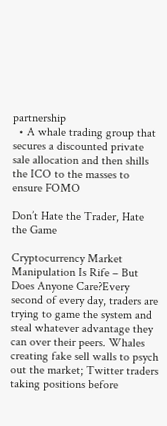partnership
  • A whale trading group that secures a discounted private sale allocation and then shills the ICO to the masses to ensure FOMO

Don’t Hate the Trader, Hate the Game

Cryptocurrency Market Manipulation Is Rife – But Does Anyone Care?Every second of every day, traders are trying to game the system and steal whatever advantage they can over their peers. Whales creating fake sell walls to psych out the market; Twitter traders taking positions before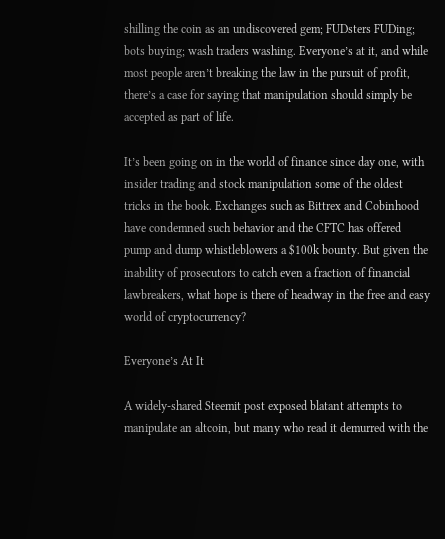shilling the coin as an undiscovered gem; FUDsters FUDing; bots buying; wash traders washing. Everyone’s at it, and while most people aren’t breaking the law in the pursuit of profit, there’s a case for saying that manipulation should simply be accepted as part of life.

It’s been going on in the world of finance since day one, with insider trading and stock manipulation some of the oldest tricks in the book. Exchanges such as Bittrex and Cobinhood have condemned such behavior and the CFTC has offered pump and dump whistleblowers a $100k bounty. But given the inability of prosecutors to catch even a fraction of financial lawbreakers, what hope is there of headway in the free and easy world of cryptocurrency?

Everyone’s At It

A widely-shared Steemit post exposed blatant attempts to manipulate an altcoin, but many who read it demurred with the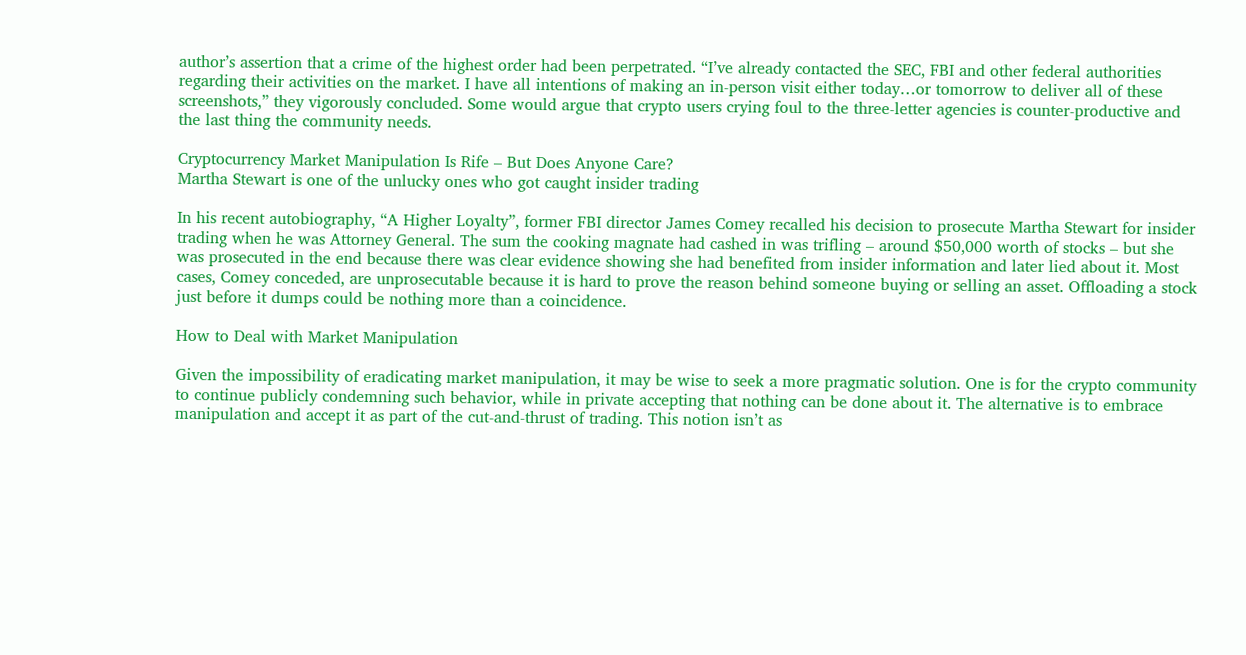author’s assertion that a crime of the highest order had been perpetrated. “I’ve already contacted the SEC, FBI and other federal authorities regarding their activities on the market. I have all intentions of making an in-person visit either today…or tomorrow to deliver all of these screenshots,” they vigorously concluded. Some would argue that crypto users crying foul to the three-letter agencies is counter-productive and the last thing the community needs.

Cryptocurrency Market Manipulation Is Rife – But Does Anyone Care?
Martha Stewart is one of the unlucky ones who got caught insider trading

In his recent autobiography, “A Higher Loyalty”, former FBI director James Comey recalled his decision to prosecute Martha Stewart for insider trading when he was Attorney General. The sum the cooking magnate had cashed in was trifling – around $50,000 worth of stocks – but she was prosecuted in the end because there was clear evidence showing she had benefited from insider information and later lied about it. Most cases, Comey conceded, are unprosecutable because it is hard to prove the reason behind someone buying or selling an asset. Offloading a stock just before it dumps could be nothing more than a coincidence.

How to Deal with Market Manipulation

Given the impossibility of eradicating market manipulation, it may be wise to seek a more pragmatic solution. One is for the crypto community to continue publicly condemning such behavior, while in private accepting that nothing can be done about it. The alternative is to embrace manipulation and accept it as part of the cut-and-thrust of trading. This notion isn’t as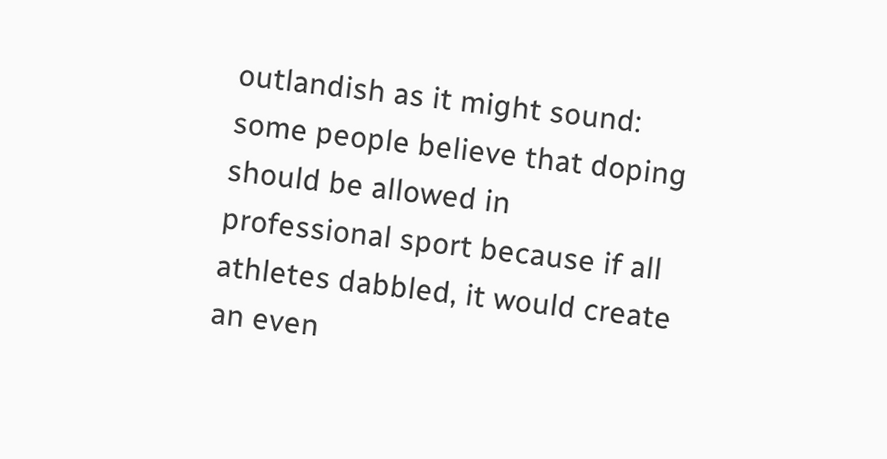outlandish as it might sound: some people believe that doping should be allowed in professional sport because if all athletes dabbled, it would create an even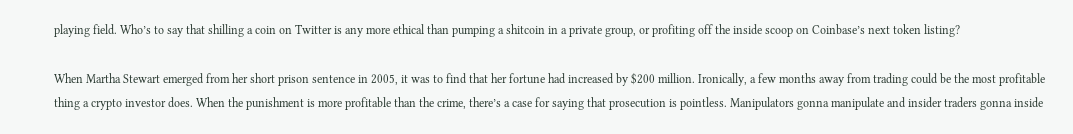playing field. Who’s to say that shilling a coin on Twitter is any more ethical than pumping a shitcoin in a private group, or profiting off the inside scoop on Coinbase’s next token listing?

When Martha Stewart emerged from her short prison sentence in 2005, it was to find that her fortune had increased by $200 million. Ironically, a few months away from trading could be the most profitable thing a crypto investor does. When the punishment is more profitable than the crime, there’s a case for saying that prosecution is pointless. Manipulators gonna manipulate and insider traders gonna inside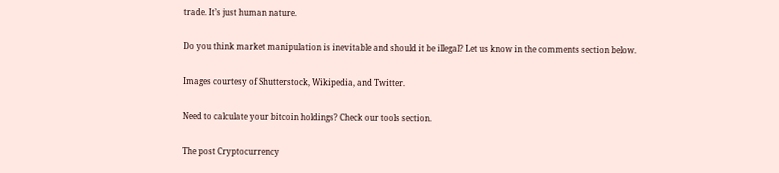trade. It’s just human nature.

Do you think market manipulation is inevitable and should it be illegal? Let us know in the comments section below.

Images courtesy of Shutterstock, Wikipedia, and Twitter.

Need to calculate your bitcoin holdings? Check our tools section.

The post Cryptocurrency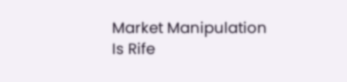Market Manipulation Is Rife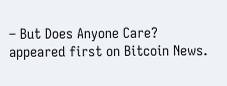– But Does Anyone Care? appeared first on Bitcoin News.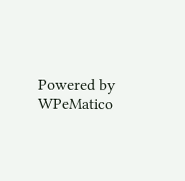Powered by WPeMatico